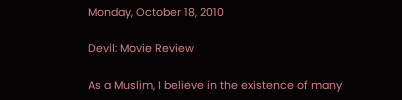Monday, October 18, 2010

Devil: Movie Review

As a Muslim, I believe in the existence of many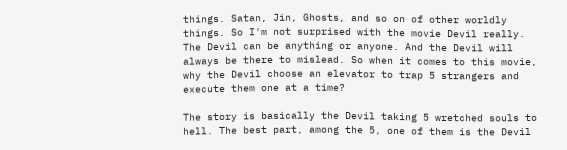things. Satan, Jin, Ghosts, and so on of other worldly things. So I'm not surprised with the movie Devil really. The Devil can be anything or anyone. And the Devil will always be there to mislead. So when it comes to this movie, why the Devil choose an elevator to trap 5 strangers and execute them one at a time?

The story is basically the Devil taking 5 wretched souls to hell. The best part, among the 5, one of them is the Devil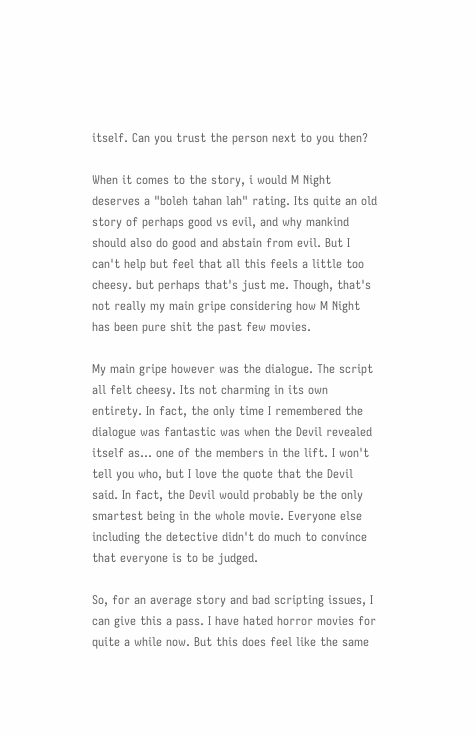itself. Can you trust the person next to you then?

When it comes to the story, i would M Night deserves a "boleh tahan lah" rating. Its quite an old story of perhaps good vs evil, and why mankind should also do good and abstain from evil. But I can't help but feel that all this feels a little too cheesy. but perhaps that's just me. Though, that's not really my main gripe considering how M Night has been pure shit the past few movies.

My main gripe however was the dialogue. The script all felt cheesy. Its not charming in its own entirety. In fact, the only time I remembered the dialogue was fantastic was when the Devil revealed itself as... one of the members in the lift. I won't tell you who, but I love the quote that the Devil said. In fact, the Devil would probably be the only smartest being in the whole movie. Everyone else including the detective didn't do much to convince that everyone is to be judged.

So, for an average story and bad scripting issues, I can give this a pass. I have hated horror movies for quite a while now. But this does feel like the same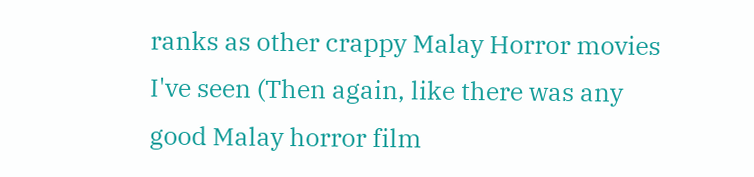ranks as other crappy Malay Horror movies I've seen (Then again, like there was any good Malay horror film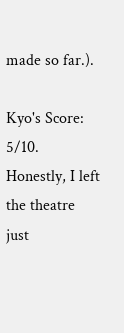made so far.).

Kyo's Score: 5/10. Honestly, I left the theatre just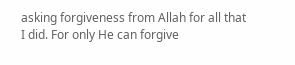asking forgiveness from Allah for all that I did. For only He can forgive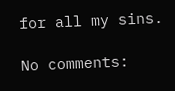for all my sins.

No comments: